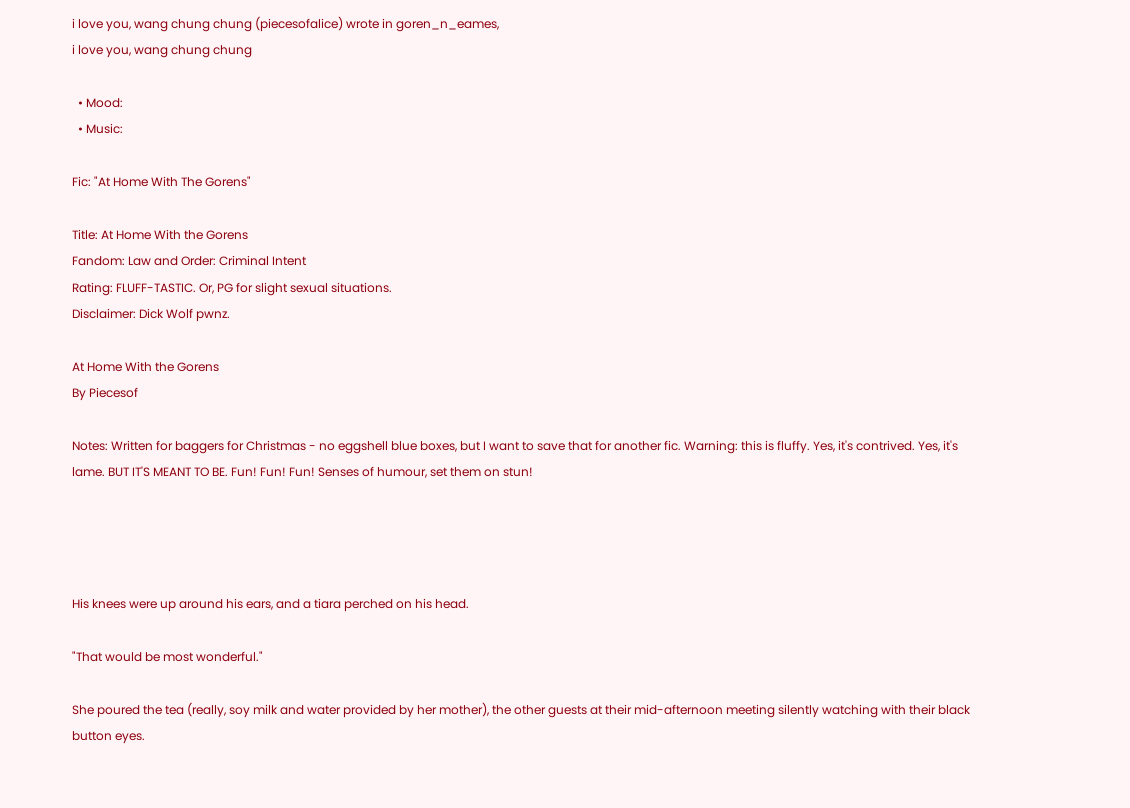i love you, wang chung chung (piecesofalice) wrote in goren_n_eames,
i love you, wang chung chung

  • Mood:
  • Music:

Fic: "At Home With The Gorens"

Title: At Home With the Gorens
Fandom: Law and Order: Criminal Intent
Rating: FLUFF-TASTIC. Or, PG for slight sexual situations.
Disclaimer: Dick Wolf pwnz.

At Home With the Gorens
By Piecesof

Notes: Written for baggers for Christmas - no eggshell blue boxes, but I want to save that for another fic. Warning: this is fluffy. Yes, it's contrived. Yes, it's lame. BUT IT'S MEANT TO BE. Fun! Fun! Fun! Senses of humour, set them on stun!




His knees were up around his ears, and a tiara perched on his head.

"That would be most wonderful."

She poured the tea (really, soy milk and water provided by her mother), the other guests at their mid-afternoon meeting silently watching with their black button eyes.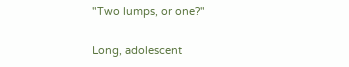"Two lumps, or one?"

Long, adolescent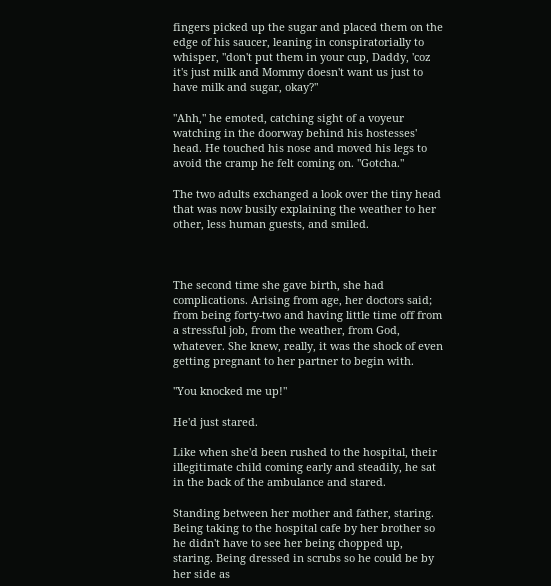fingers picked up the sugar and placed them on the edge of his saucer, leaning in conspiratorially to whisper, "don't put them in your cup, Daddy, 'coz it's just milk and Mommy doesn't want us just to have milk and sugar, okay?"

"Ahh," he emoted, catching sight of a voyeur watching in the doorway behind his hostesses' head. He touched his nose and moved his legs to avoid the cramp he felt coming on. "Gotcha."

The two adults exchanged a look over the tiny head that was now busily explaining the weather to her other, less human guests, and smiled.



The second time she gave birth, she had complications. Arising from age, her doctors said; from being forty-two and having little time off from a stressful job, from the weather, from God, whatever. She knew, really, it was the shock of even getting pregnant to her partner to begin with.

"You knocked me up!"

He'd just stared.

Like when she'd been rushed to the hospital, their illegitimate child coming early and steadily, he sat in the back of the ambulance and stared.

Standing between her mother and father, staring. Being taking to the hospital cafe by her brother so he didn't have to see her being chopped up, staring. Being dressed in scrubs so he could be by her side as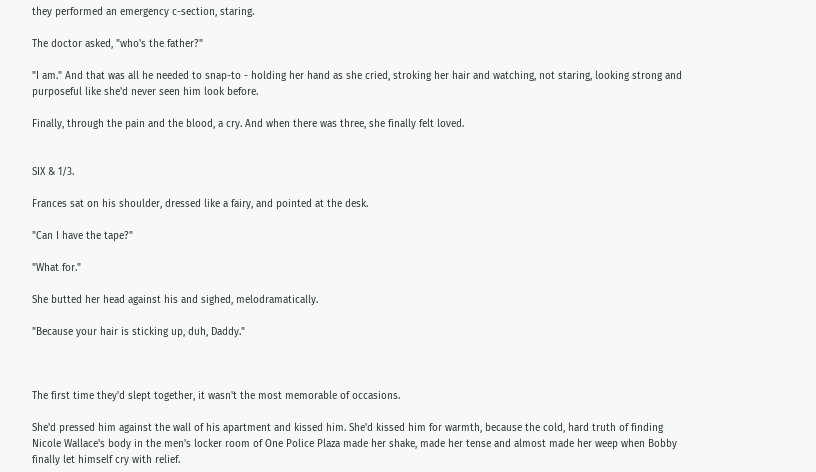they performed an emergency c-section, staring.

The doctor asked, "who's the father?"

"I am." And that was all he needed to snap-to - holding her hand as she cried, stroking her hair and watching, not staring, looking strong and purposeful like she'd never seen him look before.

Finally, through the pain and the blood, a cry. And when there was three, she finally felt loved.


SIX & 1/3.

Frances sat on his shoulder, dressed like a fairy, and pointed at the desk.

"Can I have the tape?"

"What for."

She butted her head against his and sighed, melodramatically.

"Because your hair is sticking up, duh, Daddy."



The first time they'd slept together, it wasn't the most memorable of occasions.

She'd pressed him against the wall of his apartment and kissed him. She'd kissed him for warmth, because the cold, hard truth of finding Nicole Wallace's body in the men's locker room of One Police Plaza made her shake, made her tense and almost made her weep when Bobby finally let himself cry with relief.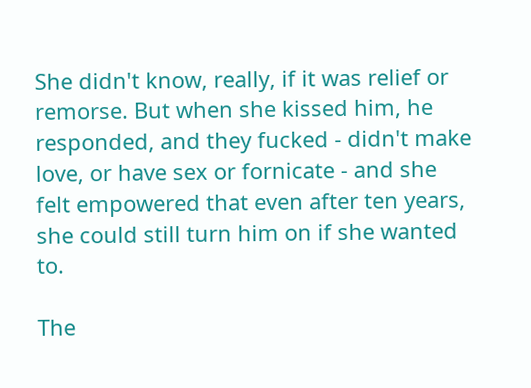She didn't know, really, if it was relief or remorse. But when she kissed him, he responded, and they fucked - didn't make love, or have sex or fornicate - and she felt empowered that even after ten years, she could still turn him on if she wanted to.

The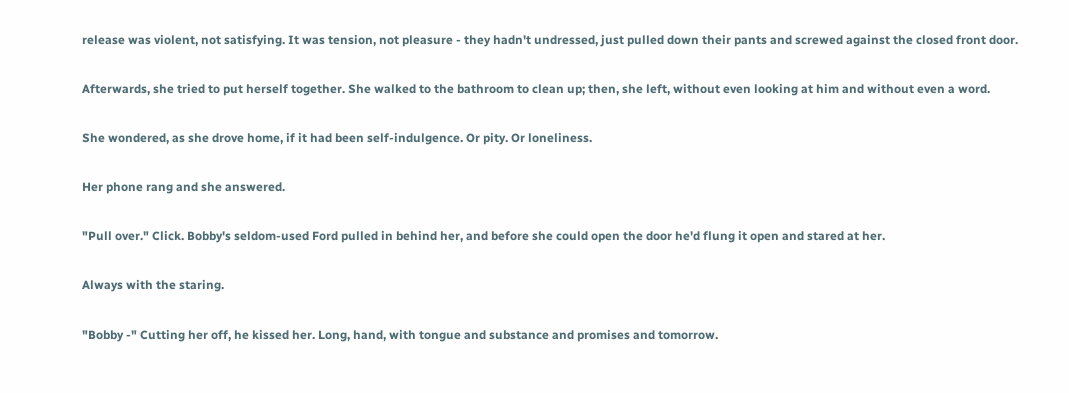release was violent, not satisfying. It was tension, not pleasure - they hadn't undressed, just pulled down their pants and screwed against the closed front door.

Afterwards, she tried to put herself together. She walked to the bathroom to clean up; then, she left, without even looking at him and without even a word.

She wondered, as she drove home, if it had been self-indulgence. Or pity. Or loneliness.

Her phone rang and she answered.

"Pull over." Click. Bobby's seldom-used Ford pulled in behind her, and before she could open the door he'd flung it open and stared at her.

Always with the staring.

"Bobby -" Cutting her off, he kissed her. Long, hand, with tongue and substance and promises and tomorrow.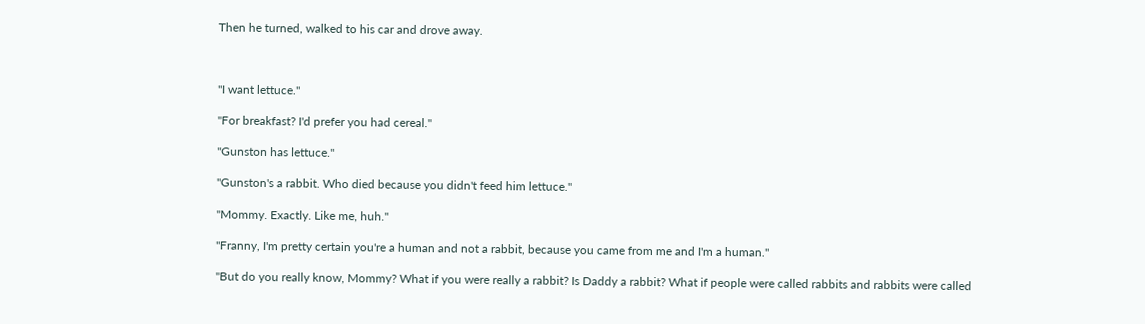Then he turned, walked to his car and drove away.



"I want lettuce."

"For breakfast? I'd prefer you had cereal."

"Gunston has lettuce."

"Gunston's a rabbit. Who died because you didn't feed him lettuce."

"Mommy. Exactly. Like me, huh."

"Franny, I'm pretty certain you're a human and not a rabbit, because you came from me and I'm a human."

"But do you really know, Mommy? What if you were really a rabbit? Is Daddy a rabbit? What if people were called rabbits and rabbits were called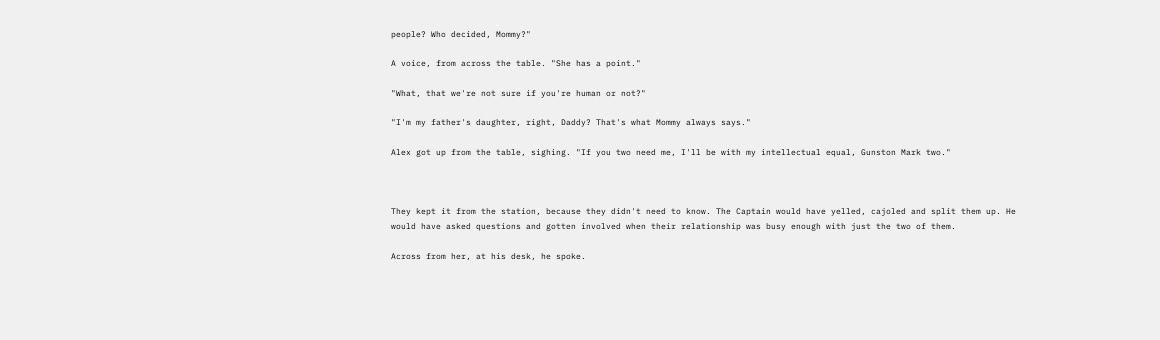people? Who decided, Mommy?"

A voice, from across the table. "She has a point."

"What, that we're not sure if you're human or not?"

"I'm my father's daughter, right, Daddy? That's what Mommy always says."

Alex got up from the table, sighing. "If you two need me, I'll be with my intellectual equal, Gunston Mark two."



They kept it from the station, because they didn't need to know. The Captain would have yelled, cajoled and split them up. He would have asked questions and gotten involved when their relationship was busy enough with just the two of them.

Across from her, at his desk, he spoke.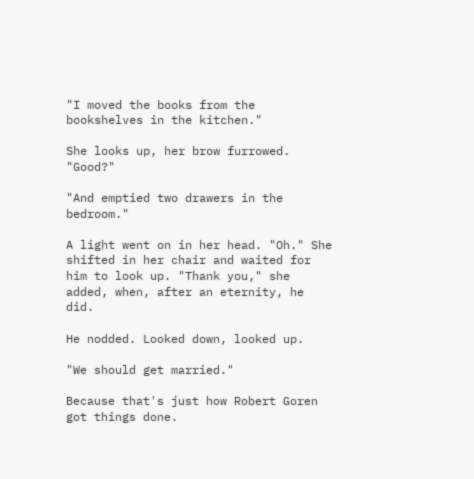"I moved the books from the bookshelves in the kitchen."

She looks up, her brow furrowed. "Good?"

"And emptied two drawers in the bedroom."

A light went on in her head. "Oh." She shifted in her chair and waited for him to look up. "Thank you," she added, when, after an eternity, he did.

He nodded. Looked down, looked up.

"We should get married."

Because that's just how Robert Goren got things done.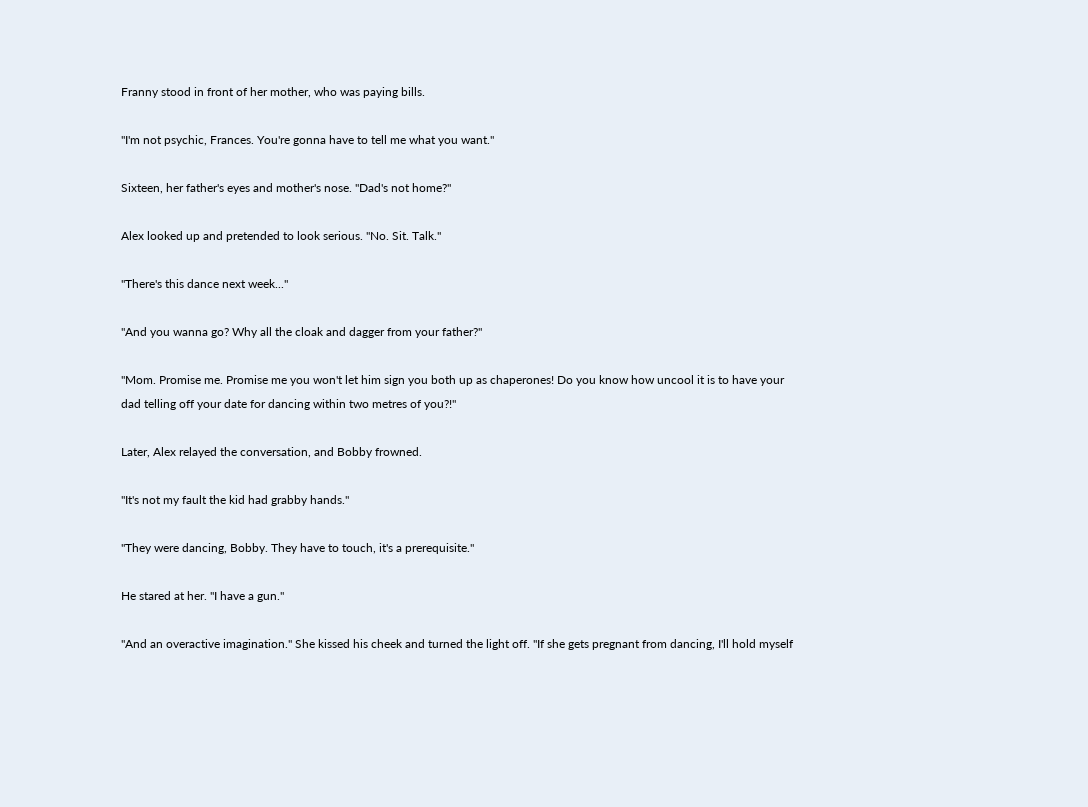Franny stood in front of her mother, who was paying bills.

"I'm not psychic, Frances. You're gonna have to tell me what you want."

Sixteen, her father's eyes and mother's nose. "Dad's not home?"

Alex looked up and pretended to look serious. "No. Sit. Talk."

"There's this dance next week..."

"And you wanna go? Why all the cloak and dagger from your father?"

"Mom. Promise me. Promise me you won't let him sign you both up as chaperones! Do you know how uncool it is to have your dad telling off your date for dancing within two metres of you?!"

Later, Alex relayed the conversation, and Bobby frowned.

"It's not my fault the kid had grabby hands."

"They were dancing, Bobby. They have to touch, it's a prerequisite."

He stared at her. "I have a gun."

"And an overactive imagination." She kissed his cheek and turned the light off. "If she gets pregnant from dancing, I'll hold myself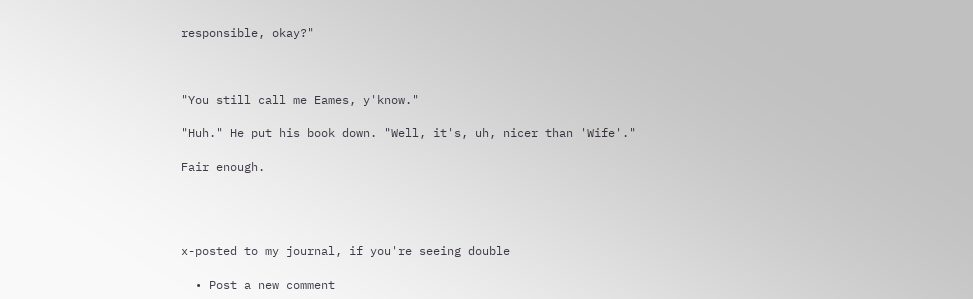responsible, okay?"



"You still call me Eames, y'know."

"Huh." He put his book down. "Well, it's, uh, nicer than 'Wife'."

Fair enough.




x-posted to my journal, if you're seeing double

  • Post a new comment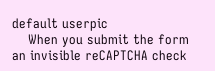default userpic
    When you submit the form an invisible reCAPTCHA check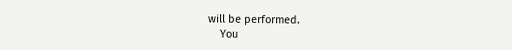will be performed.
    You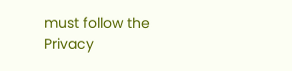must follow the Privacy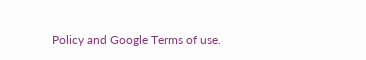Policy and Google Terms of use.